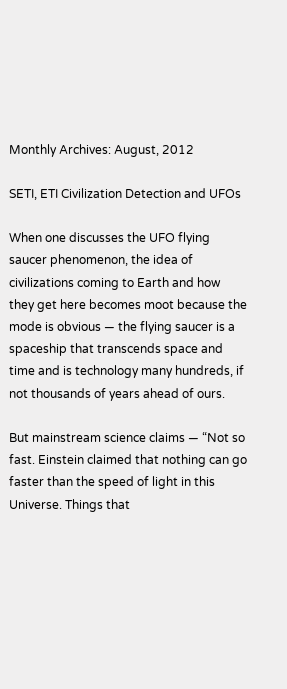Monthly Archives: August, 2012

SETI, ETI Civilization Detection and UFOs

When one discusses the UFO flying saucer phenomenon, the idea of civilizations coming to Earth and how they get here becomes moot because the mode is obvious — the flying saucer is a spaceship that transcends space and time and is technology many hundreds, if not thousands of years ahead of ours.

But mainstream science claims — “Not so fast. Einstein claimed that nothing can go faster than the speed of light in this Universe. Things that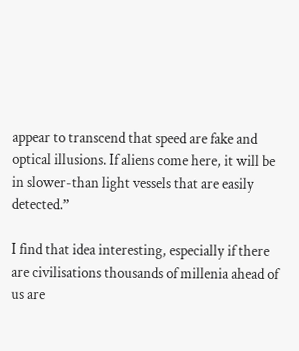appear to transcend that speed are fake and optical illusions. If aliens come here, it will be in slower-than light vessels that are easily detected.”

I find that idea interesting, especially if there are civilisations thousands of millenia ahead of us are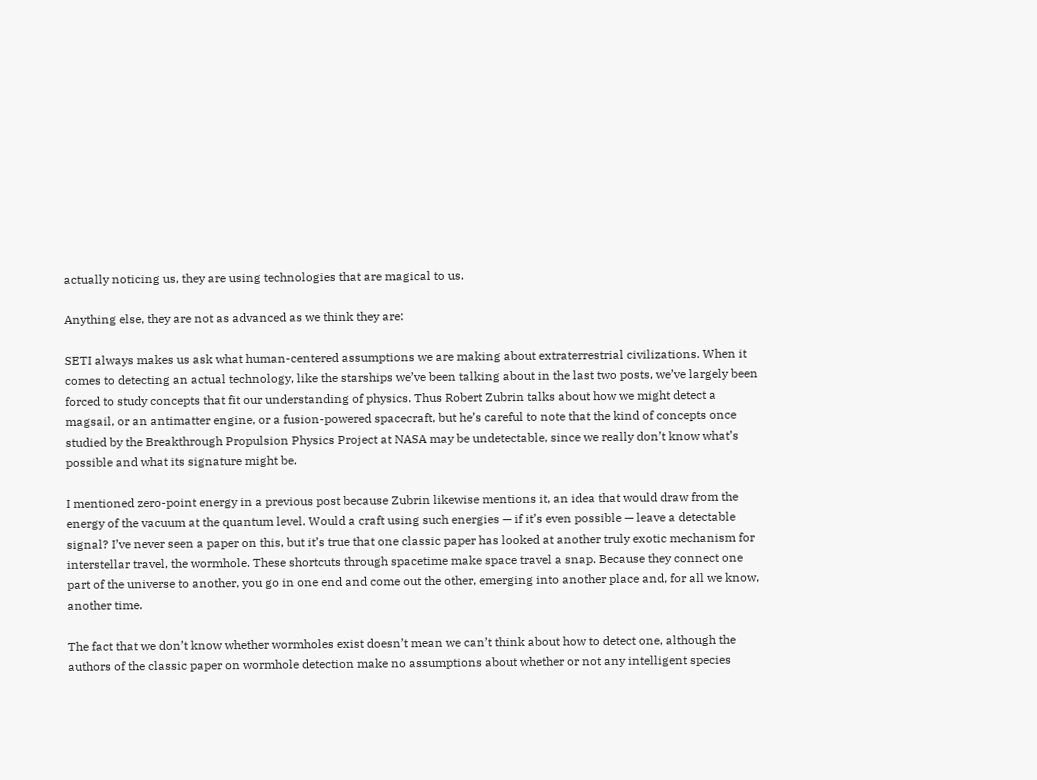actually noticing us, they are using technologies that are magical to us.

Anything else, they are not as advanced as we think they are:

SETI always makes us ask what human-centered assumptions we are making about extraterrestrial civilizations. When it comes to detecting an actual technology, like the starships we’ve been talking about in the last two posts, we’ve largely been forced to study concepts that fit our understanding of physics. Thus Robert Zubrin talks about how we might detect a magsail, or an antimatter engine, or a fusion-powered spacecraft, but he’s careful to note that the kind of concepts once studied by the Breakthrough Propulsion Physics Project at NASA may be undetectable, since we really don’t know what’s possible and what its signature might be.

I mentioned zero-point energy in a previous post because Zubrin likewise mentions it, an idea that would draw from the energy of the vacuum at the quantum level. Would a craft using such energies — if it’s even possible — leave a detectable signal? I’ve never seen a paper on this, but it’s true that one classic paper has looked at another truly exotic mechanism for interstellar travel, the wormhole. These shortcuts through spacetime make space travel a snap. Because they connect one part of the universe to another, you go in one end and come out the other, emerging into another place and, for all we know, another time.

The fact that we don’t know whether wormholes exist doesn’t mean we can’t think about how to detect one, although the authors of the classic paper on wormhole detection make no assumptions about whether or not any intelligent species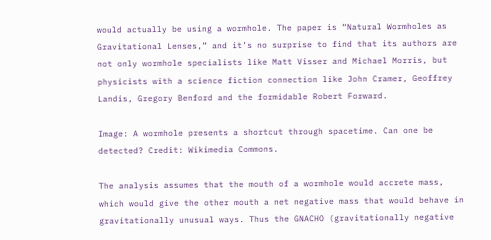would actually be using a wormhole. The paper is “Natural Wormholes as Gravitational Lenses,” and it’s no surprise to find that its authors are not only wormhole specialists like Matt Visser and Michael Morris, but physicists with a science fiction connection like John Cramer, Geoffrey Landis, Gregory Benford and the formidable Robert Forward.

Image: A wormhole presents a shortcut through spacetime. Can one be detected? Credit: Wikimedia Commons.

The analysis assumes that the mouth of a wormhole would accrete mass, which would give the other mouth a net negative mass that would behave in gravitationally unusual ways. Thus the GNACHO (gravitationally negative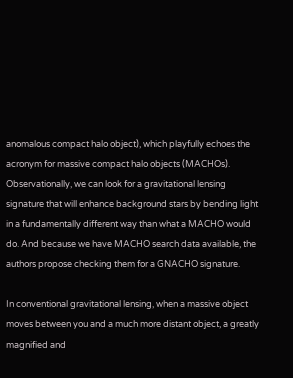anomalous compact halo object), which playfully echoes the acronym for massive compact halo objects (MACHOs). Observationally, we can look for a gravitational lensing signature that will enhance background stars by bending light in a fundamentally different way than what a MACHO would do. And because we have MACHO search data available, the authors propose checking them for a GNACHO signature.

In conventional gravitational lensing, when a massive object moves between you and a much more distant object, a greatly magnified and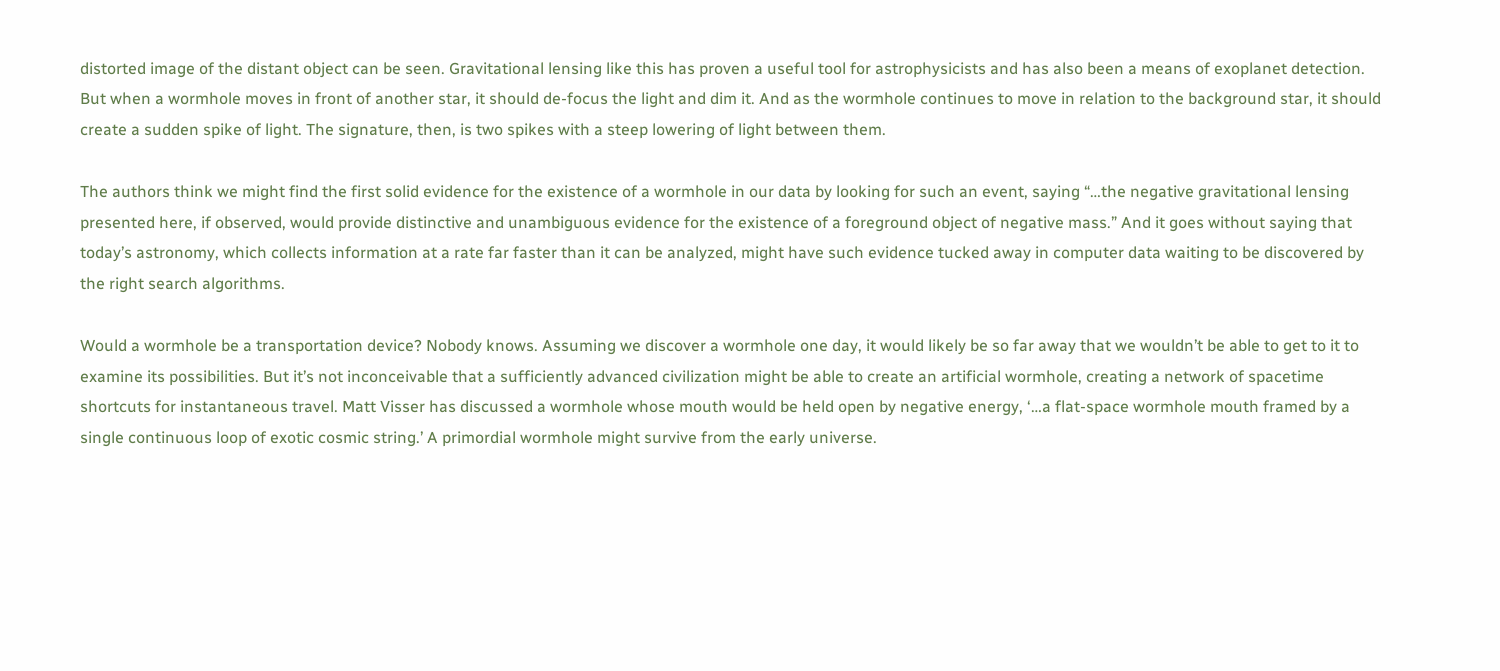distorted image of the distant object can be seen. Gravitational lensing like this has proven a useful tool for astrophysicists and has also been a means of exoplanet detection. But when a wormhole moves in front of another star, it should de-focus the light and dim it. And as the wormhole continues to move in relation to the background star, it should create a sudden spike of light. The signature, then, is two spikes with a steep lowering of light between them.

The authors think we might find the first solid evidence for the existence of a wormhole in our data by looking for such an event, saying “…the negative gravitational lensing presented here, if observed, would provide distinctive and unambiguous evidence for the existence of a foreground object of negative mass.” And it goes without saying that today’s astronomy, which collects information at a rate far faster than it can be analyzed, might have such evidence tucked away in computer data waiting to be discovered by the right search algorithms.

Would a wormhole be a transportation device? Nobody knows. Assuming we discover a wormhole one day, it would likely be so far away that we wouldn’t be able to get to it to examine its possibilities. But it’s not inconceivable that a sufficiently advanced civilization might be able to create an artificial wormhole, creating a network of spacetime shortcuts for instantaneous travel. Matt Visser has discussed a wormhole whose mouth would be held open by negative energy, ‘…a flat-space wormhole mouth framed by a single continuous loop of exotic cosmic string.’ A primordial wormhole might survive from the early universe.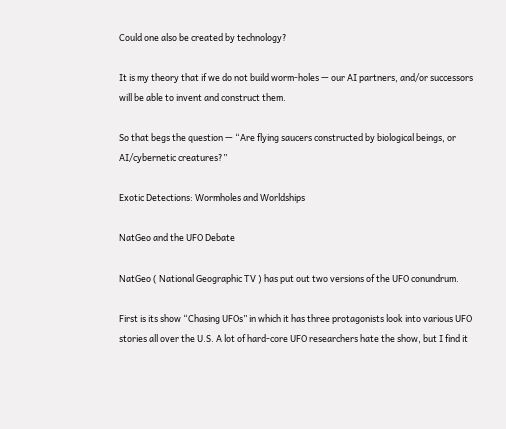Could one also be created by technology?

It is my theory that if we do not build worm-holes — our AI partners, and/or successors will be able to invent and construct them.

So that begs the question — “Are flying saucers constructed by biological beings, or AI/cybernetic creatures?”

Exotic Detections: Wormholes and Worldships

NatGeo and the UFO Debate

NatGeo ( National Geographic TV ) has put out two versions of the UFO conundrum.

First is its show “Chasing UFOs” in which it has three protagonists look into various UFO stories all over the U.S. A lot of hard-core UFO researchers hate the show, but I find it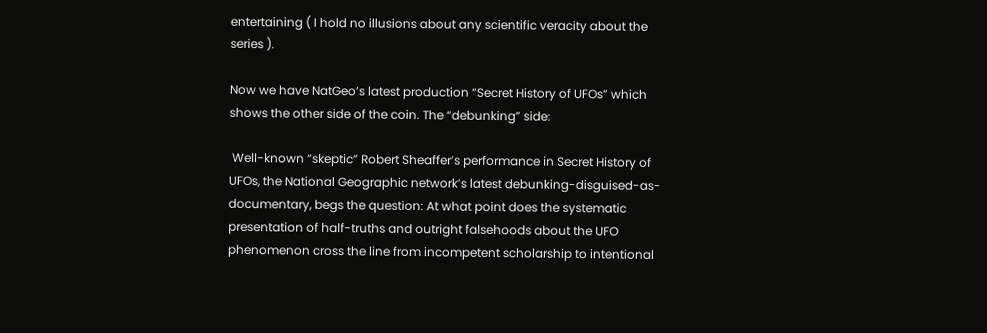entertaining ( I hold no illusions about any scientific veracity about the series ).

Now we have NatGeo’s latest production “Secret History of UFOs” which shows the other side of the coin. The “debunking” side:

 Well-known “skeptic” Robert Sheaffer’s performance in Secret History of UFOs, the National Geographic network’s latest debunking-disguised-as-documentary, begs the question: At what point does the systematic presentation of half-truths and outright falsehoods about the UFO phenomenon cross the line from incompetent scholarship to intentional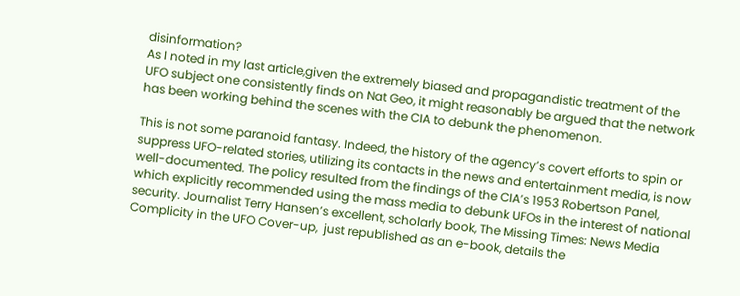disinformation?
As I noted in my last article,given the extremely biased and propagandistic treatment of the UFO subject one consistently finds on Nat Geo, it might reasonably be argued that the network has been working behind the scenes with the CIA to debunk the phenomenon.

This is not some paranoid fantasy. Indeed, the history of the agency’s covert efforts to spin or suppress UFO-related stories, utilizing its contacts in the news and entertainment media, is now well-documented. The policy resulted from the findings of the CIA’s 1953 Robertson Panel, which explicitly recommended using the mass media to debunk UFOs in the interest of national security. Journalist Terry Hansen’s excellent, scholarly book, The Missing Times: News Media Complicity in the UFO Cover-up,  just republished as an e-book, details the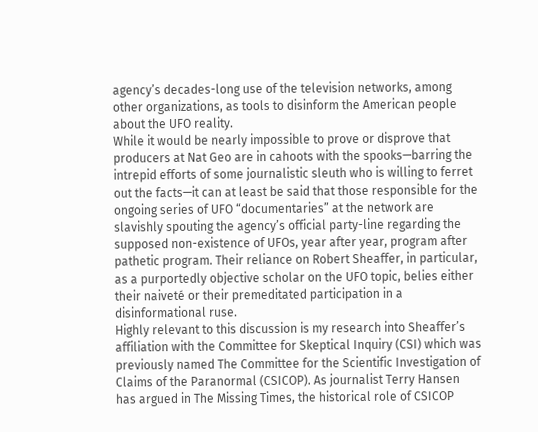agency’s decades-long use of the television networks, among other organizations, as tools to disinform the American people about the UFO reality.
While it would be nearly impossible to prove or disprove that producers at Nat Geo are in cahoots with the spooks—barring the intrepid efforts of some journalistic sleuth who is willing to ferret out the facts—it can at least be said that those responsible for the ongoing series of UFO “documentaries” at the network are slavishly spouting the agency’s official party-line regarding the supposed non-existence of UFOs, year after year, program after pathetic program. Their reliance on Robert Sheaffer, in particular, as a purportedly objective scholar on the UFO topic, belies either their naiveté or their premeditated participation in a disinformational ruse.
Highly relevant to this discussion is my research into Sheaffer’s affiliation with the Committee for Skeptical Inquiry (CSI) which was previously named The Committee for the Scientific Investigation of Claims of the Paranormal (CSICOP). As journalist Terry Hansen has argued in The Missing Times, the historical role of CSICOP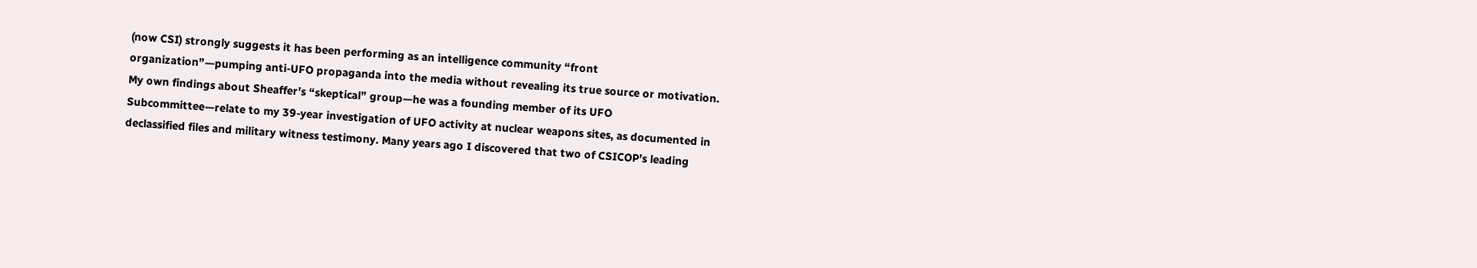(now CSI) strongly suggests it has been performing as an intelligence community “front organization”—pumping anti-UFO propaganda into the media without revealing its true source or motivation.
My own findings about Sheaffer’s “skeptical” group—he was a founding member of its UFO Subcommittee—relate to my 39-year investigation of UFO activity at nuclear weapons sites, as documented in declassified files and military witness testimony. Many years ago I discovered that two of CSICOP’s leading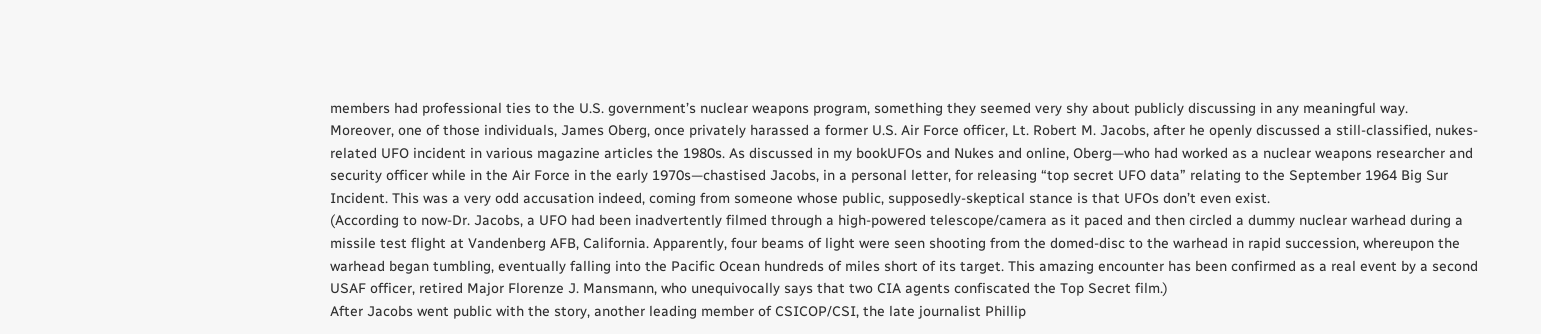members had professional ties to the U.S. government’s nuclear weapons program, something they seemed very shy about publicly discussing in any meaningful way.
Moreover, one of those individuals, James Oberg, once privately harassed a former U.S. Air Force officer, Lt. Robert M. Jacobs, after he openly discussed a still-classified, nukes-related UFO incident in various magazine articles the 1980s. As discussed in my bookUFOs and Nukes and online, Oberg—who had worked as a nuclear weapons researcher and security officer while in the Air Force in the early 1970s—chastised Jacobs, in a personal letter, for releasing “top secret UFO data” relating to the September 1964 Big Sur Incident. This was a very odd accusation indeed, coming from someone whose public, supposedly-skeptical stance is that UFOs don’t even exist.
(According to now-Dr. Jacobs, a UFO had been inadvertently filmed through a high-powered telescope/camera as it paced and then circled a dummy nuclear warhead during a missile test flight at Vandenberg AFB, California. Apparently, four beams of light were seen shooting from the domed-disc to the warhead in rapid succession, whereupon the warhead began tumbling, eventually falling into the Pacific Ocean hundreds of miles short of its target. This amazing encounter has been confirmed as a real event by a second USAF officer, retired Major Florenze J. Mansmann, who unequivocally says that two CIA agents confiscated the Top Secret film.)
After Jacobs went public with the story, another leading member of CSICOP/CSI, the late journalist Phillip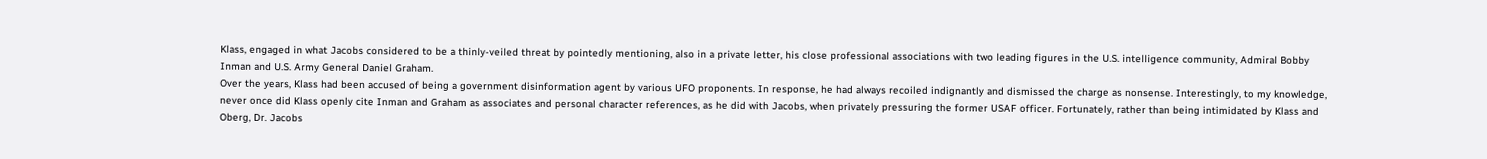Klass, engaged in what Jacobs considered to be a thinly-veiled threat by pointedly mentioning, also in a private letter, his close professional associations with two leading figures in the U.S. intelligence community, Admiral Bobby Inman and U.S. Army General Daniel Graham.
Over the years, Klass had been accused of being a government disinformation agent by various UFO proponents. In response, he had always recoiled indignantly and dismissed the charge as nonsense. Interestingly, to my knowledge, never once did Klass openly cite Inman and Graham as associates and personal character references, as he did with Jacobs, when privately pressuring the former USAF officer. Fortunately, rather than being intimidated by Klass and Oberg, Dr. Jacobs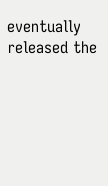eventually released the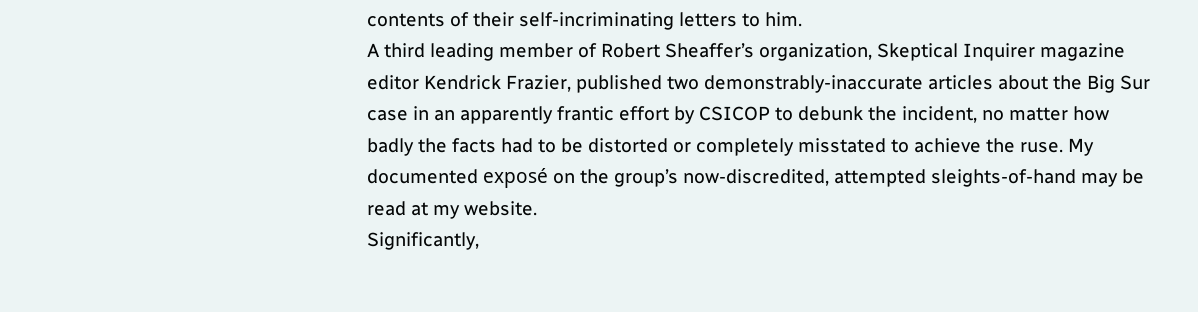contents of their self-incriminating letters to him.
A third leading member of Robert Sheaffer’s organization, Skeptical Inquirer magazine editor Kendrick Frazier, published two demonstrably-inaccurate articles about the Big Sur case in an apparently frantic effort by CSICOP to debunk the incident, no matter how badly the facts had to be distorted or completely misstated to achieve the ruse. My documented exposé on the group’s now-discredited, attempted sleights-of-hand may be read at my website.
Significantly,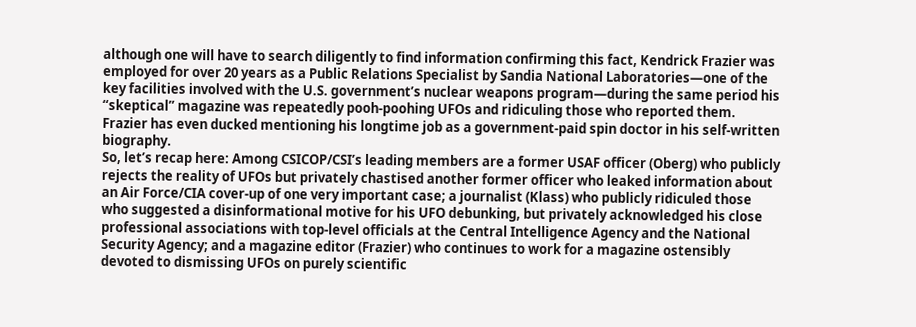although one will have to search diligently to find information confirming this fact, Kendrick Frazier was employed for over 20 years as a Public Relations Specialist by Sandia National Laboratories—one of the key facilities involved with the U.S. government’s nuclear weapons program—during the same period his “skeptical” magazine was repeatedly pooh-poohing UFOs and ridiculing those who reported them. Frazier has even ducked mentioning his longtime job as a government-paid spin doctor in his self-written biography.
So, let’s recap here: Among CSICOP/CSI’s leading members are a former USAF officer (Oberg) who publicly rejects the reality of UFOs but privately chastised another former officer who leaked information about an Air Force/CIA cover-up of one very important case; a journalist (Klass) who publicly ridiculed those who suggested a disinformational motive for his UFO debunking, but privately acknowledged his close professional associations with top-level officials at the Central Intelligence Agency and the National Security Agency; and a magazine editor (Frazier) who continues to work for a magazine ostensibly devoted to dismissing UFOs on purely scientific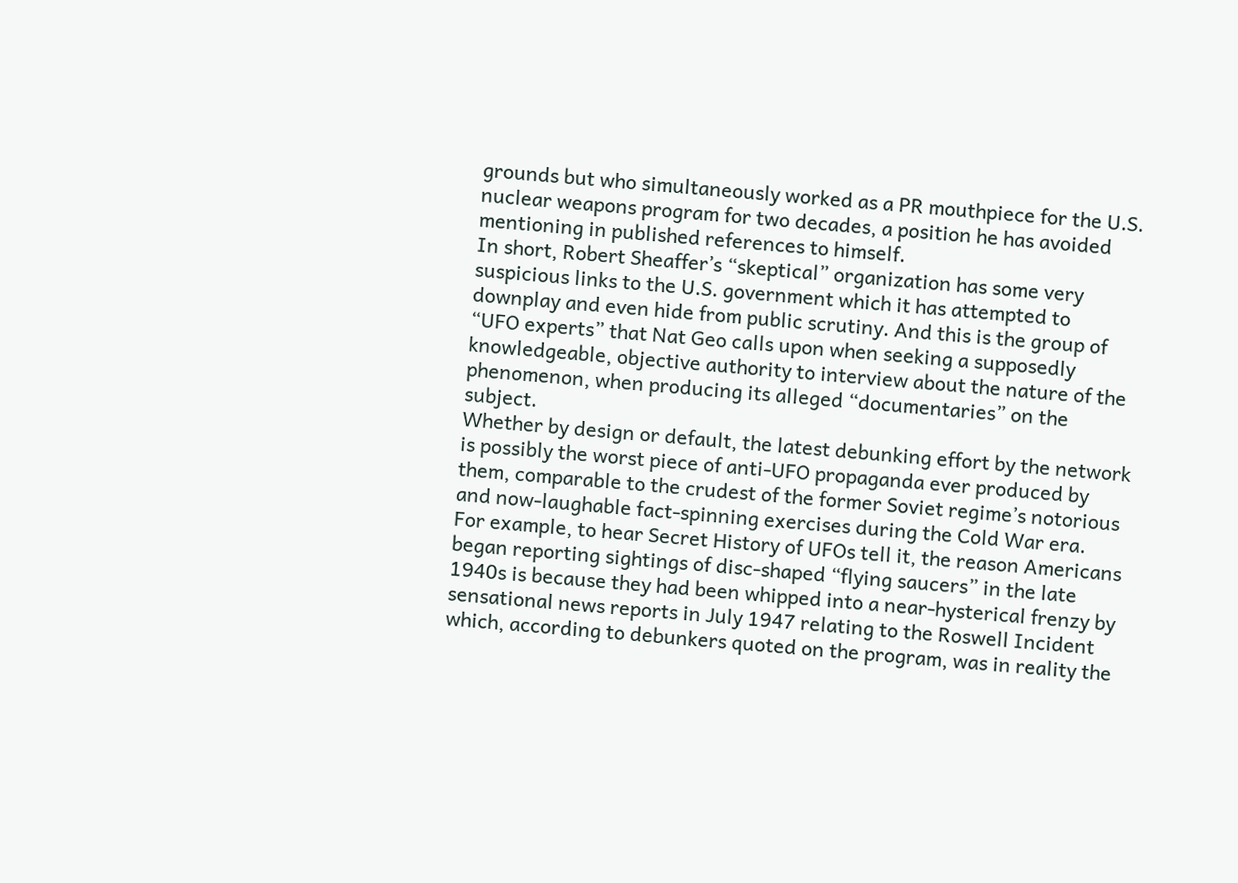grounds but who simultaneously worked as a PR mouthpiece for the U.S. nuclear weapons program for two decades, a position he has avoided mentioning in published references to himself.
In short, Robert Sheaffer’s “skeptical” organization has some very suspicious links to the U.S. government which it has attempted to downplay and even hide from public scrutiny. And this is the group of “UFO experts” that Nat Geo calls upon when seeking a supposedly knowledgeable, objective authority to interview about the nature of the phenomenon, when producing its alleged “documentaries” on the subject.
Whether by design or default, the latest debunking effort by the network is possibly the worst piece of anti-UFO propaganda ever produced by them, comparable to the crudest of the former Soviet regime’s notorious and now-laughable fact-spinning exercises during the Cold War era.
For example, to hear Secret History of UFOs tell it, the reason Americans began reporting sightings of disc-shaped “flying saucers” in the late 1940s is because they had been whipped into a near-hysterical frenzy by sensational news reports in July 1947 relating to the Roswell Incident which, according to debunkers quoted on the program, was in reality the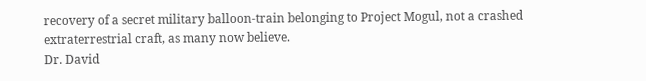recovery of a secret military balloon-train belonging to Project Mogul, not a crashed extraterrestrial craft, as many now believe.
Dr. David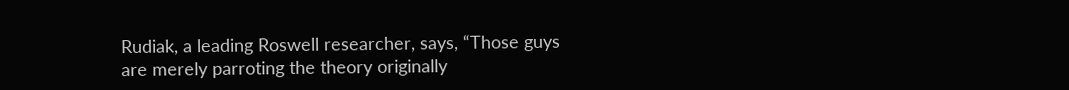Rudiak, a leading Roswell researcher, says, “Those guys are merely parroting the theory originally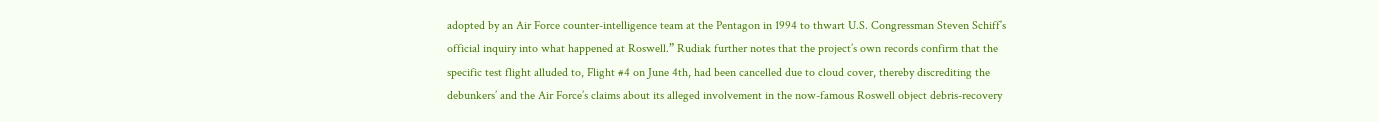adopted by an Air Force counter-intelligence team at the Pentagon in 1994 to thwart U.S. Congressman Steven Schiff’s official inquiry into what happened at Roswell.” Rudiak further notes that the project’s own records confirm that the specific test flight alluded to, Flight #4 on June 4th, had been cancelled due to cloud cover, thereby discrediting the debunkers’ and the Air Force’s claims about its alleged involvement in the now-famous Roswell object debris-recovery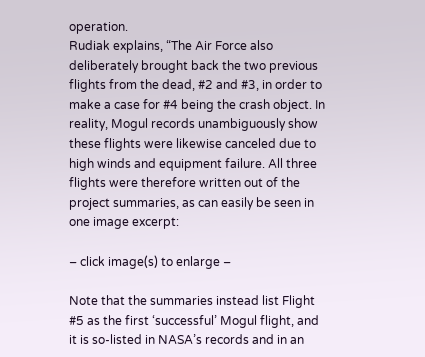operation.
Rudiak explains, “The Air Force also deliberately brought back the two previous flights from the dead, #2 and #3, in order to make a case for #4 being the crash object. In reality, Mogul records unambiguously show these flights were likewise canceled due to high winds and equipment failure. All three flights were therefore written out of the project summaries, as can easily be seen in one image excerpt:

– click image(s) to enlarge –

Note that the summaries instead list Flight #5 as the first ‘successful’ Mogul flight, and it is so-listed in NASA’s records and in an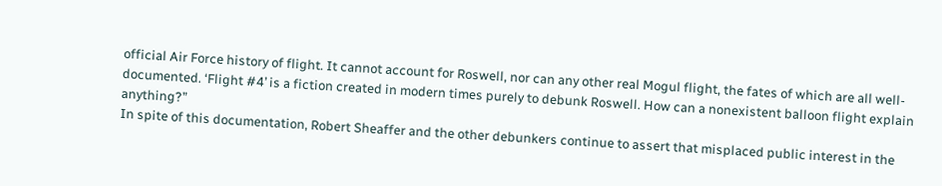official Air Force history of flight. It cannot account for Roswell, nor can any other real Mogul flight, the fates of which are all well-documented. ‘Flight #4’ is a fiction created in modern times purely to debunk Roswell. How can a nonexistent balloon flight explain anything?”
In spite of this documentation, Robert Sheaffer and the other debunkers continue to assert that misplaced public interest in the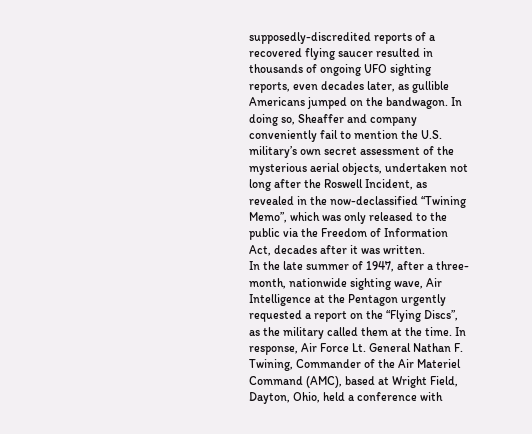supposedly-discredited reports of a recovered flying saucer resulted in thousands of ongoing UFO sighting reports, even decades later, as gullible Americans jumped on the bandwagon. In doing so, Sheaffer and company conveniently fail to mention the U.S. military’s own secret assessment of the mysterious aerial objects, undertaken not long after the Roswell Incident, as revealed in the now-declassified “Twining Memo”, which was only released to the public via the Freedom of Information Act, decades after it was written.
In the late summer of 1947, after a three-month, nationwide sighting wave, Air Intelligence at the Pentagon urgently requested a report on the “Flying Discs”, as the military called them at the time. In response, Air Force Lt. General Nathan F. Twining, Commander of the Air Materiel Command (AMC), based at Wright Field, Dayton, Ohio, held a conference with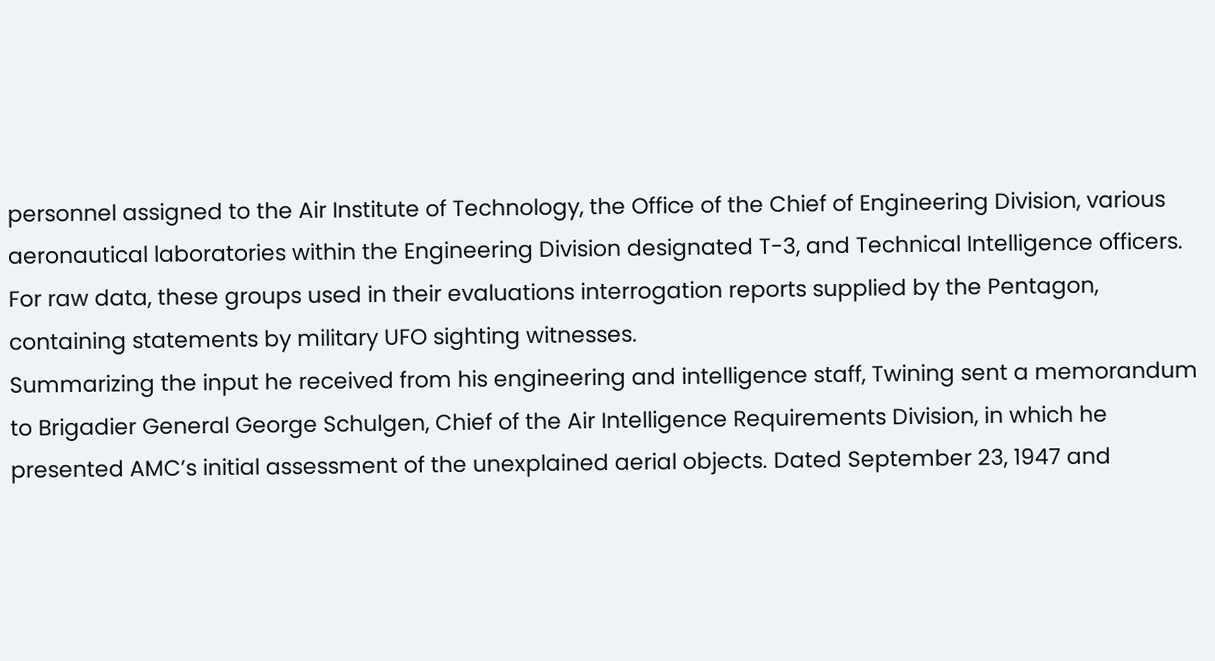personnel assigned to the Air Institute of Technology, the Office of the Chief of Engineering Division, various aeronautical laboratories within the Engineering Division designated T-3, and Technical Intelligence officers. For raw data, these groups used in their evaluations interrogation reports supplied by the Pentagon, containing statements by military UFO sighting witnesses.
Summarizing the input he received from his engineering and intelligence staff, Twining sent a memorandum to Brigadier General George Schulgen, Chief of the Air Intelligence Requirements Division, in which he presented AMC’s initial assessment of the unexplained aerial objects. Dated September 23, 1947 and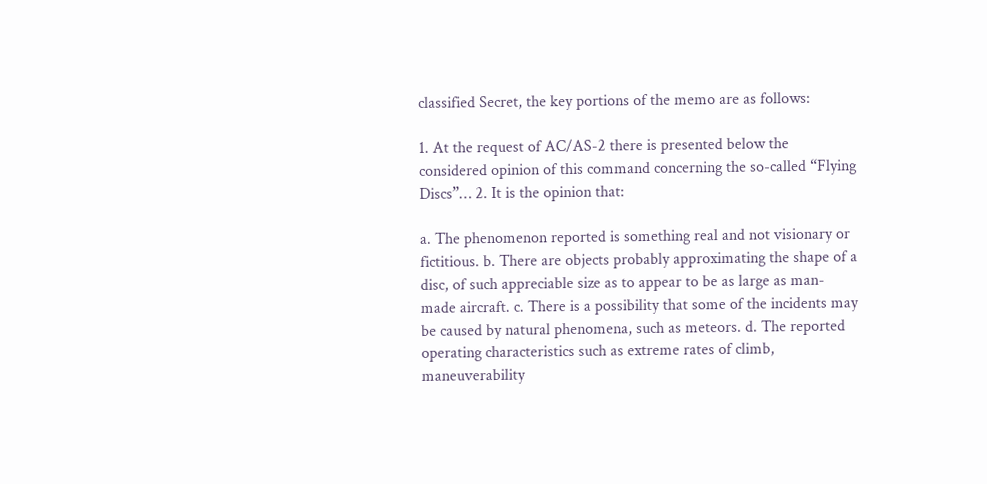classified Secret, the key portions of the memo are as follows:

1. At the request of AC/AS-2 there is presented below the considered opinion of this command concerning the so-called “Flying Discs”… 2. It is the opinion that:

a. The phenomenon reported is something real and not visionary or fictitious. b. There are objects probably approximating the shape of a disc, of such appreciable size as to appear to be as large as man-made aircraft. c. There is a possibility that some of the incidents may be caused by natural phenomena, such as meteors. d. The reported operating characteristics such as extreme rates of climb, maneuverability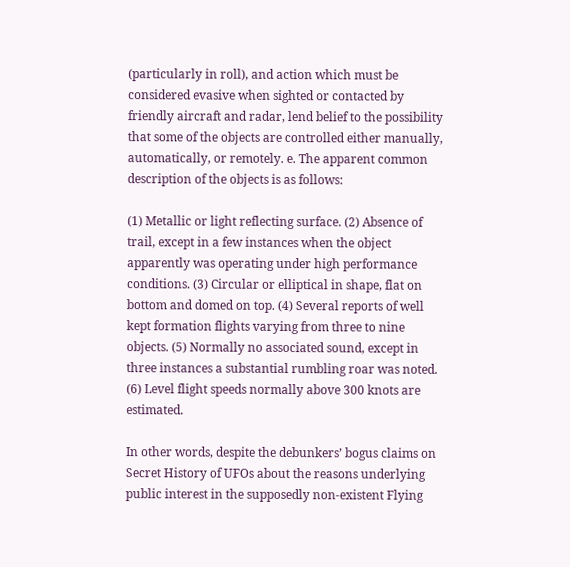(particularly in roll), and action which must be considered evasive when sighted or contacted by friendly aircraft and radar, lend belief to the possibility that some of the objects are controlled either manually, automatically, or remotely. e. The apparent common description of the objects is as follows:

(1) Metallic or light reflecting surface. (2) Absence of trail, except in a few instances when the object apparently was operating under high performance conditions. (3) Circular or elliptical in shape, flat on bottom and domed on top. (4) Several reports of well kept formation flights varying from three to nine objects. (5) Normally no associated sound, except in three instances a substantial rumbling roar was noted. (6) Level flight speeds normally above 300 knots are estimated.

In other words, despite the debunkers’ bogus claims on Secret History of UFOs about the reasons underlying public interest in the supposedly non-existent Flying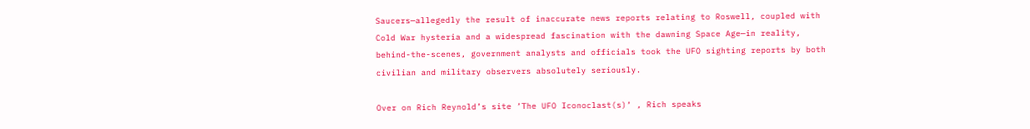Saucers—allegedly the result of inaccurate news reports relating to Roswell, coupled with Cold War hysteria and a widespread fascination with the dawning Space Age—in reality, behind-the-scenes, government analysts and officials took the UFO sighting reports by both civilian and military observers absolutely seriously.

Over on Rich Reynold’s site ‘The UFO Iconoclast(s)‘ , Rich speaks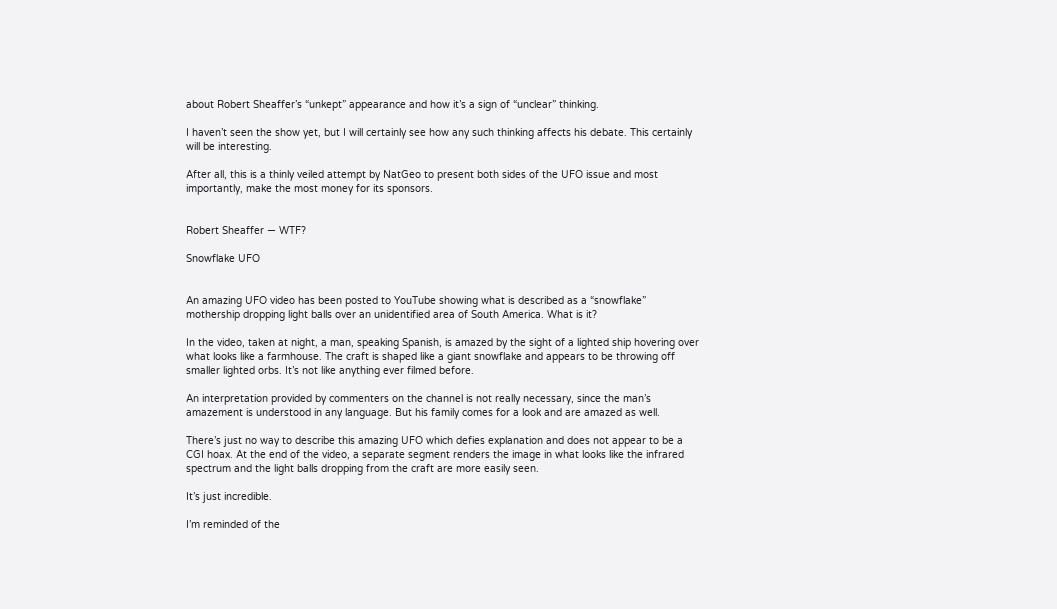about Robert Sheaffer’s “unkept” appearance and how it’s a sign of “unclear” thinking.

I haven’t seen the show yet, but I will certainly see how any such thinking affects his debate. This certainly will be interesting.

After all, this is a thinly veiled attempt by NatGeo to present both sides of the UFO issue and most importantly, make the most money for its sponsors.


Robert Sheaffer — WTF?

Snowflake UFO


An amazing UFO video has been posted to YouTube showing what is described as a “snowflake” mothership dropping light balls over an unidentified area of South America. What is it?

In the video, taken at night, a man, speaking Spanish, is amazed by the sight of a lighted ship hovering over what looks like a farmhouse. The craft is shaped like a giant snowflake and appears to be throwing off smaller lighted orbs. It’s not like anything ever filmed before.

An interpretation provided by commenters on the channel is not really necessary, since the man’s amazement is understood in any language. But his family comes for a look and are amazed as well.

There’s just no way to describe this amazing UFO which defies explanation and does not appear to be a CGI hoax. At the end of the video, a separate segment renders the image in what looks like the infrared spectrum and the light balls dropping from the craft are more easily seen.

It’s just incredible.

I’m reminded of the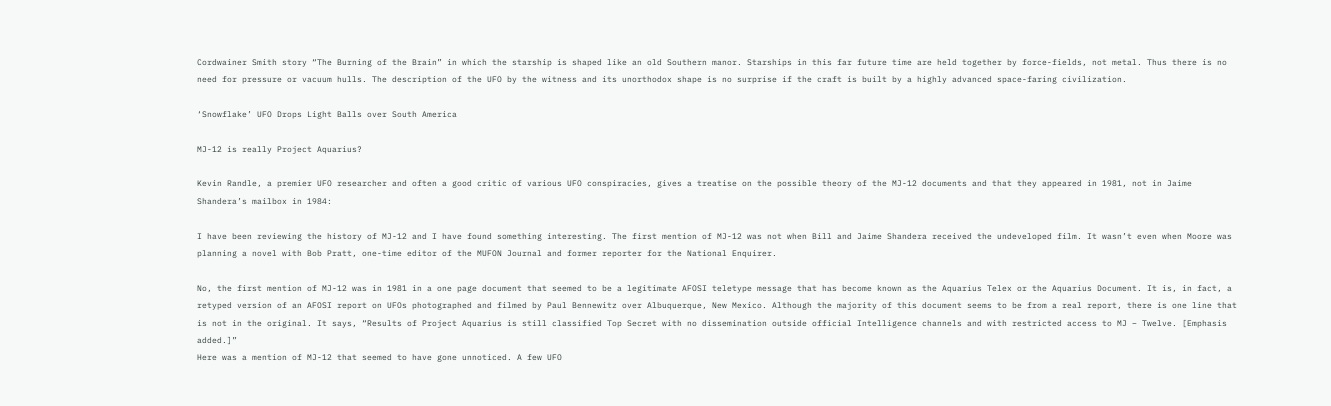Cordwainer Smith story “The Burning of the Brain” in which the starship is shaped like an old Southern manor. Starships in this far future time are held together by force-fields, not metal. Thus there is no need for pressure or vacuum hulls. The description of the UFO by the witness and its unorthodox shape is no surprise if the craft is built by a highly advanced space-faring civilization.

‘Snowflake’ UFO Drops Light Balls over South America

MJ-12 is really Project Aquarius?

Kevin Randle, a premier UFO researcher and often a good critic of various UFO conspiracies, gives a treatise on the possible theory of the MJ-12 documents and that they appeared in 1981, not in Jaime Shandera’s mailbox in 1984:

I have been reviewing the history of MJ-12 and I have found something interesting. The first mention of MJ-12 was not when Bill and Jaime Shandera received the undeveloped film. It wasn’t even when Moore was planning a novel with Bob Pratt, one-time editor of the MUFON Journal and former reporter for the National Enquirer.

No, the first mention of MJ-12 was in 1981 in a one page document that seemed to be a legitimate AFOSI teletype message that has become known as the Aquarius Telex or the Aquarius Document. It is, in fact, a retyped version of an AFOSI report on UFOs photographed and filmed by Paul Bennewitz over Albuquerque, New Mexico. Although the majority of this document seems to be from a real report, there is one line that is not in the original. It says, “Results of Project Aquarius is still classified Top Secret with no dissemination outside official Intelligence channels and with restricted access to MJ – Twelve. [Emphasis added.]”
Here was a mention of MJ-12 that seemed to have gone unnoticed. A few UFO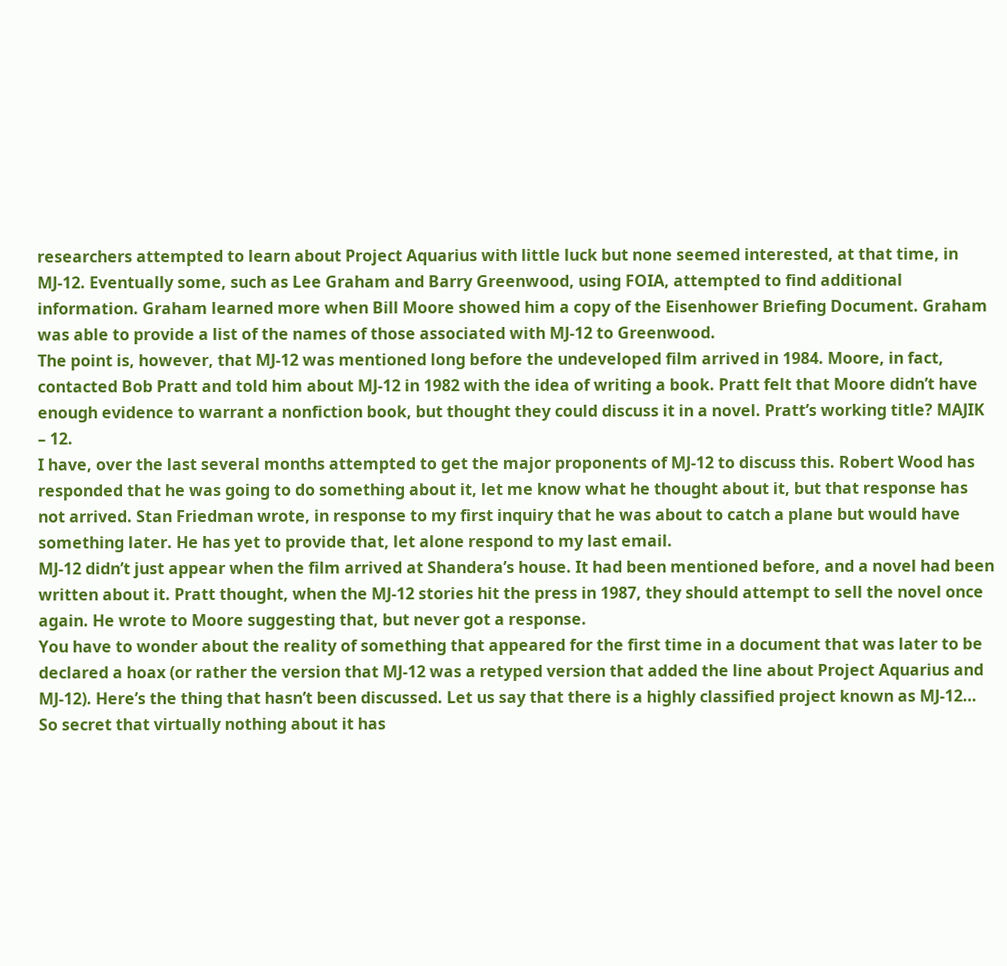researchers attempted to learn about Project Aquarius with little luck but none seemed interested, at that time, in MJ-12. Eventually some, such as Lee Graham and Barry Greenwood, using FOIA, attempted to find additional information. Graham learned more when Bill Moore showed him a copy of the Eisenhower Briefing Document. Graham was able to provide a list of the names of those associated with MJ-12 to Greenwood.
The point is, however, that MJ-12 was mentioned long before the undeveloped film arrived in 1984. Moore, in fact, contacted Bob Pratt and told him about MJ-12 in 1982 with the idea of writing a book. Pratt felt that Moore didn’t have enough evidence to warrant a nonfiction book, but thought they could discuss it in a novel. Pratt’s working title? MAJIK – 12.
I have, over the last several months attempted to get the major proponents of MJ-12 to discuss this. Robert Wood has responded that he was going to do something about it, let me know what he thought about it, but that response has not arrived. Stan Friedman wrote, in response to my first inquiry that he was about to catch a plane but would have something later. He has yet to provide that, let alone respond to my last email.
MJ-12 didn’t just appear when the film arrived at Shandera’s house. It had been mentioned before, and a novel had been written about it. Pratt thought, when the MJ-12 stories hit the press in 1987, they should attempt to sell the novel once again. He wrote to Moore suggesting that, but never got a response.
You have to wonder about the reality of something that appeared for the first time in a document that was later to be declared a hoax (or rather the version that MJ-12 was a retyped version that added the line about Project Aquarius and MJ-12). Here’s the thing that hasn’t been discussed. Let us say that there is a highly classified project known as MJ-12… So secret that virtually nothing about it has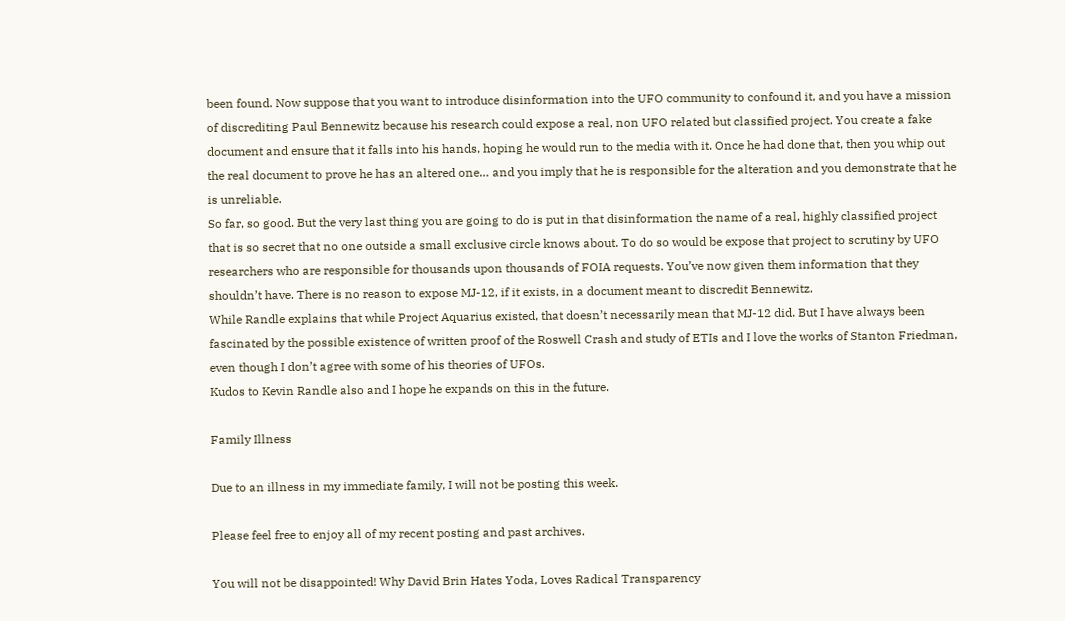been found. Now suppose that you want to introduce disinformation into the UFO community to confound it, and you have a mission of discrediting Paul Bennewitz because his research could expose a real, non UFO related but classified project. You create a fake document and ensure that it falls into his hands, hoping he would run to the media with it. Once he had done that, then you whip out the real document to prove he has an altered one… and you imply that he is responsible for the alteration and you demonstrate that he is unreliable.
So far, so good. But the very last thing you are going to do is put in that disinformation the name of a real, highly classified project that is so secret that no one outside a small exclusive circle knows about. To do so would be expose that project to scrutiny by UFO researchers who are responsible for thousands upon thousands of FOIA requests. You’ve now given them information that they shouldn’t have. There is no reason to expose MJ-12, if it exists, in a document meant to discredit Bennewitz.
While Randle explains that while Project Aquarius existed, that doesn’t necessarily mean that MJ-12 did. But I have always been fascinated by the possible existence of written proof of the Roswell Crash and study of ETIs and I love the works of Stanton Friedman, even though I don’t agree with some of his theories of UFOs.
Kudos to Kevin Randle also and I hope he expands on this in the future.

Family Illness

Due to an illness in my immediate family, I will not be posting this week.

Please feel free to enjoy all of my recent posting and past archives.

You will not be disappointed! Why David Brin Hates Yoda, Loves Radical Transparency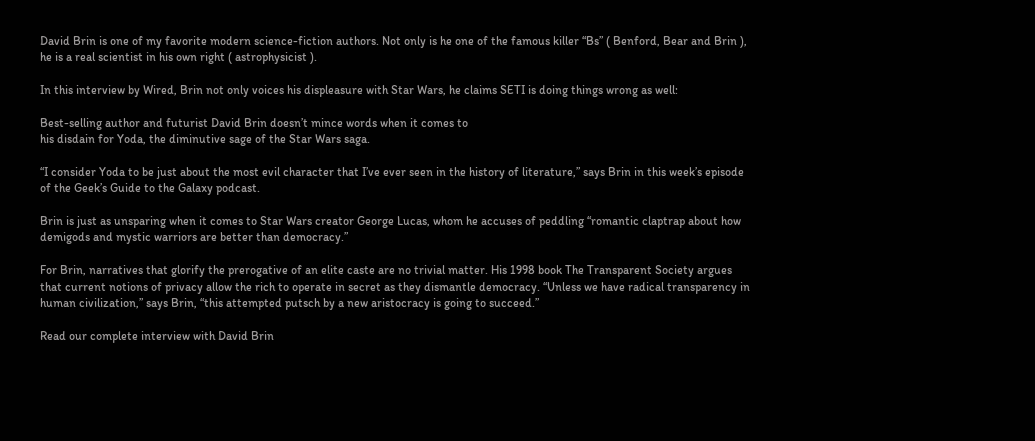David Brin is one of my favorite modern science-fiction authors. Not only is he one of the famous killer “Bs” ( Benford, Bear and Brin ), he is a real scientist in his own right ( astrophysicist ).

In this interview by Wired, Brin not only voices his displeasure with Star Wars, he claims SETI is doing things wrong as well:

Best-selling author and futurist David Brin doesn’t mince words when it comes to
his disdain for Yoda, the diminutive sage of the Star Wars saga.

“I consider Yoda to be just about the most evil character that I’ve ever seen in the history of literature,” says Brin in this week’s episode of the Geek’s Guide to the Galaxy podcast.

Brin is just as unsparing when it comes to Star Wars creator George Lucas, whom he accuses of peddling “romantic claptrap about how demigods and mystic warriors are better than democracy.”

For Brin, narratives that glorify the prerogative of an elite caste are no trivial matter. His 1998 book The Transparent Society argues that current notions of privacy allow the rich to operate in secret as they dismantle democracy. “Unless we have radical transparency in human civilization,” says Brin, “this attempted putsch by a new aristocracy is going to succeed.”

Read our complete interview with David Brin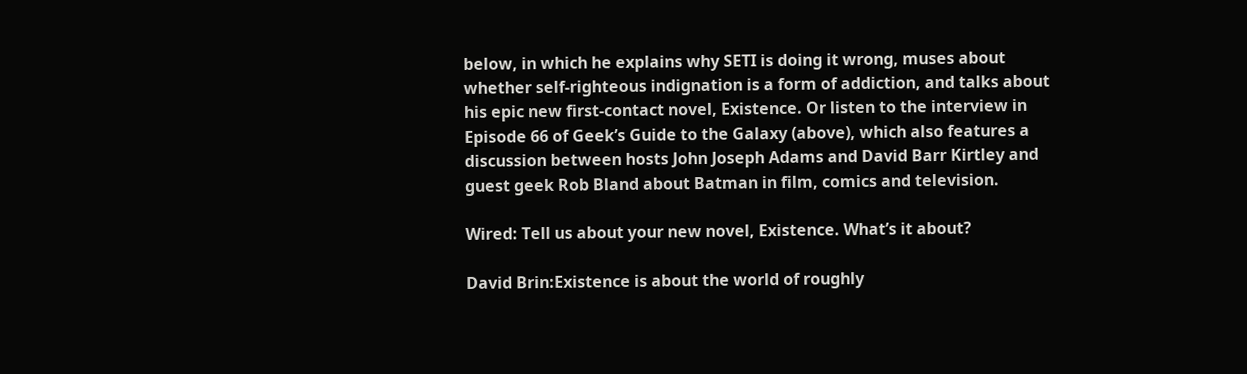below, in which he explains why SETI is doing it wrong, muses about whether self-righteous indignation is a form of addiction, and talks about his epic new first-contact novel, Existence. Or listen to the interview in Episode 66 of Geek’s Guide to the Galaxy (above), which also features a discussion between hosts John Joseph Adams and David Barr Kirtley and guest geek Rob Bland about Batman in film, comics and television.

Wired: Tell us about your new novel, Existence. What’s it about?

David Brin:Existence is about the world of roughly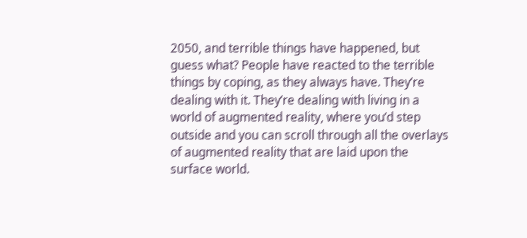2050, and terrible things have happened, but guess what? People have reacted to the terrible things by coping, as they always have. They’re dealing with it. They’re dealing with living in a world of augmented reality, where you’d step outside and you can scroll through all the overlays of augmented reality that are laid upon the surface world.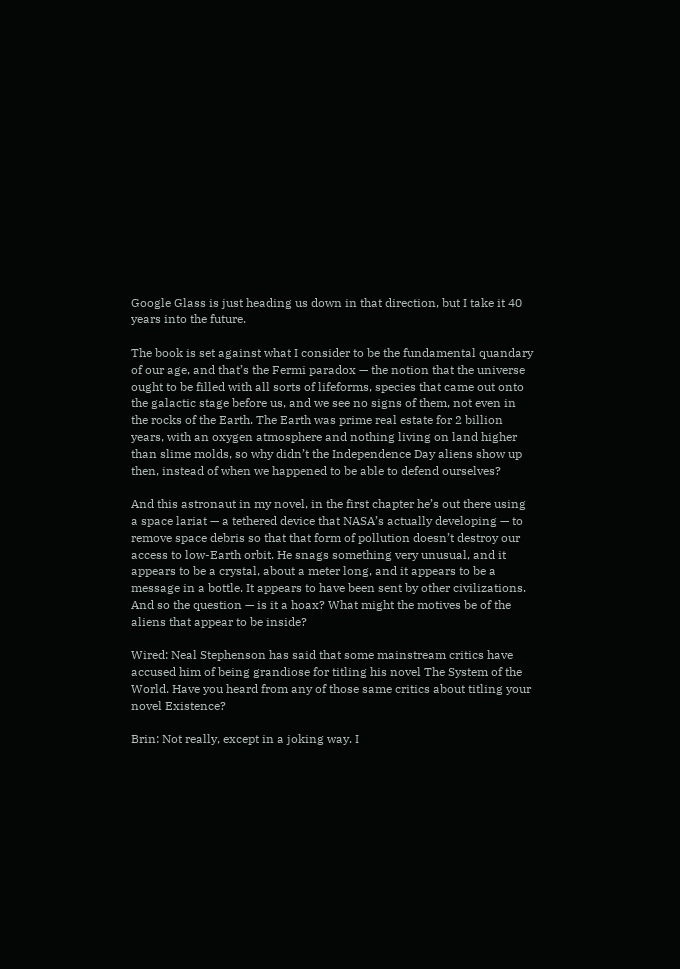Google Glass is just heading us down in that direction, but I take it 40 years into the future.

The book is set against what I consider to be the fundamental quandary of our age, and that’s the Fermi paradox — the notion that the universe ought to be filled with all sorts of lifeforms, species that came out onto the galactic stage before us, and we see no signs of them, not even in the rocks of the Earth. The Earth was prime real estate for 2 billion years, with an oxygen atmosphere and nothing living on land higher than slime molds, so why didn’t the Independence Day aliens show up then, instead of when we happened to be able to defend ourselves?

And this astronaut in my novel, in the first chapter he’s out there using a space lariat — a tethered device that NASA’s actually developing — to remove space debris so that that form of pollution doesn’t destroy our access to low-Earth orbit. He snags something very unusual, and it appears to be a crystal, about a meter long, and it appears to be a message in a bottle. It appears to have been sent by other civilizations. And so the question — is it a hoax? What might the motives be of the aliens that appear to be inside?

Wired: Neal Stephenson has said that some mainstream critics have accused him of being grandiose for titling his novel The System of the World. Have you heard from any of those same critics about titling your novel Existence?

Brin: Not really, except in a joking way. I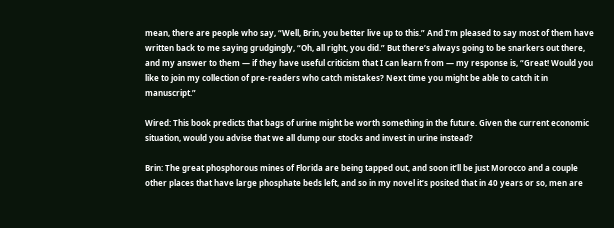mean, there are people who say, “Well, Brin, you better live up to this.” And I’m pleased to say most of them have written back to me saying grudgingly, “Oh, all right, you did.” But there’s always going to be snarkers out there, and my answer to them — if they have useful criticism that I can learn from — my response is, “Great! Would you like to join my collection of pre-readers who catch mistakes? Next time you might be able to catch it in manuscript.”

Wired: This book predicts that bags of urine might be worth something in the future. Given the current economic situation, would you advise that we all dump our stocks and invest in urine instead?

Brin: The great phosphorous mines of Florida are being tapped out, and soon it’ll be just Morocco and a couple other places that have large phosphate beds left, and so in my novel it’s posited that in 40 years or so, men are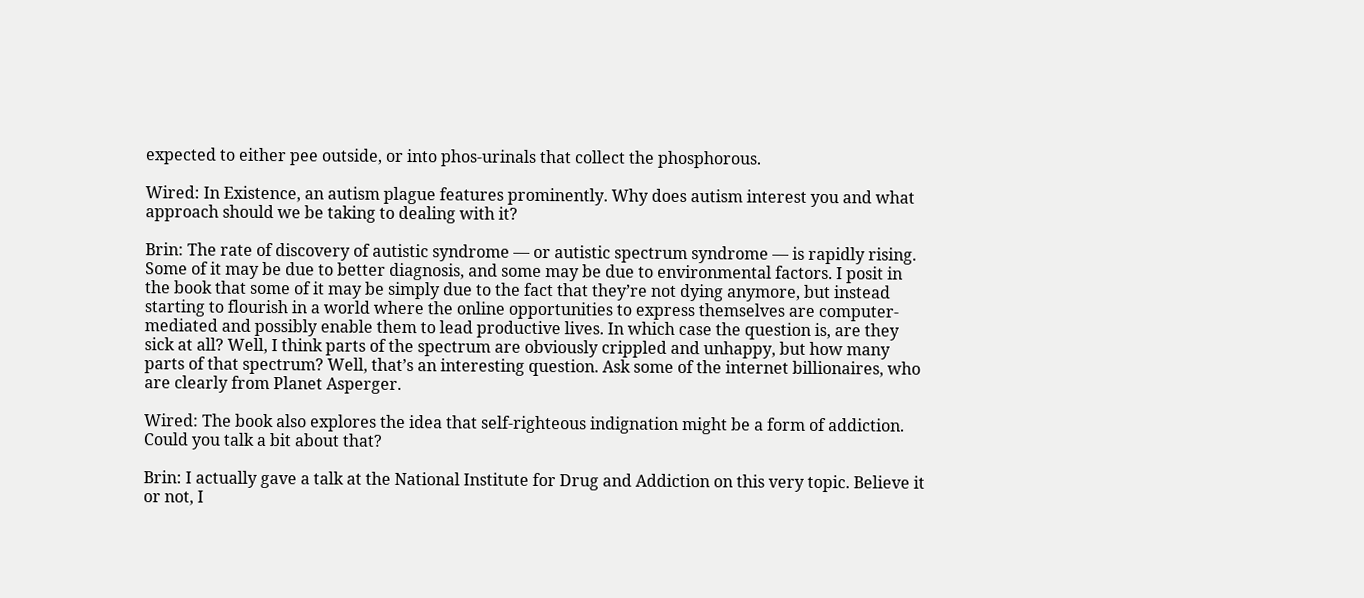expected to either pee outside, or into phos-urinals that collect the phosphorous.

Wired: In Existence, an autism plague features prominently. Why does autism interest you and what approach should we be taking to dealing with it?

Brin: The rate of discovery of autistic syndrome — or autistic spectrum syndrome — is rapidly rising. Some of it may be due to better diagnosis, and some may be due to environmental factors. I posit in the book that some of it may be simply due to the fact that they’re not dying anymore, but instead starting to flourish in a world where the online opportunities to express themselves are computer-mediated and possibly enable them to lead productive lives. In which case the question is, are they sick at all? Well, I think parts of the spectrum are obviously crippled and unhappy, but how many parts of that spectrum? Well, that’s an interesting question. Ask some of the internet billionaires, who are clearly from Planet Asperger.

Wired: The book also explores the idea that self-righteous indignation might be a form of addiction. Could you talk a bit about that?

Brin: I actually gave a talk at the National Institute for Drug and Addiction on this very topic. Believe it or not, I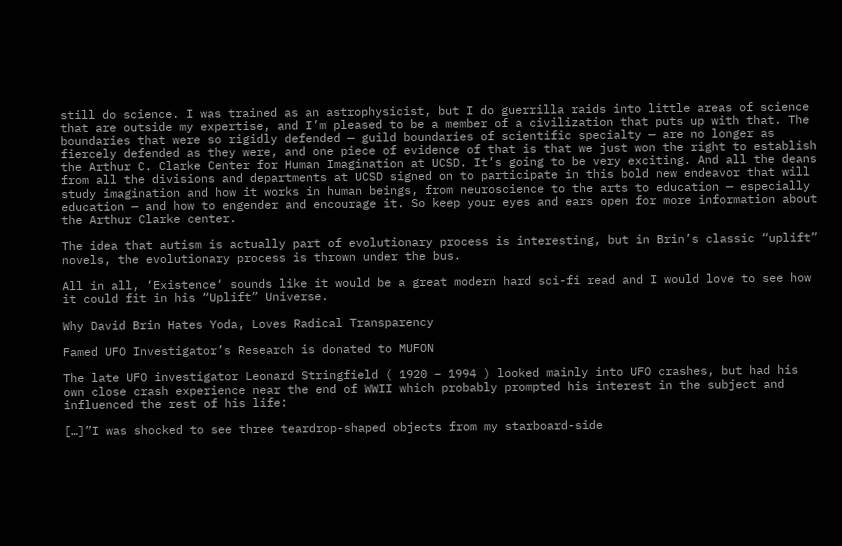still do science. I was trained as an astrophysicist, but I do guerrilla raids into little areas of science that are outside my expertise, and I’m pleased to be a member of a civilization that puts up with that. The boundaries that were so rigidly defended — guild boundaries of scientific specialty — are no longer as fiercely defended as they were, and one piece of evidence of that is that we just won the right to establish the Arthur C. Clarke Center for Human Imagination at UCSD. It’s going to be very exciting. And all the deans from all the divisions and departments at UCSD signed on to participate in this bold new endeavor that will study imagination and how it works in human beings, from neuroscience to the arts to education — especially education — and how to engender and encourage it. So keep your eyes and ears open for more information about the Arthur Clarke center.

The idea that autism is actually part of evolutionary process is interesting, but in Brin’s classic “uplift” novels, the evolutionary process is thrown under the bus.

All in all, ‘Existence‘ sounds like it would be a great modern hard sci-fi read and I would love to see how it could fit in his “Uplift” Universe.

Why David Brin Hates Yoda, Loves Radical Transparency

Famed UFO Investigator’s Research is donated to MUFON

The late UFO investigator Leonard Stringfield ( 1920 – 1994 ) looked mainly into UFO crashes, but had his own close crash experience near the end of WWII which probably prompted his interest in the subject and influenced the rest of his life:

[…]”I was shocked to see three teardrop-shaped objects from my starboard-side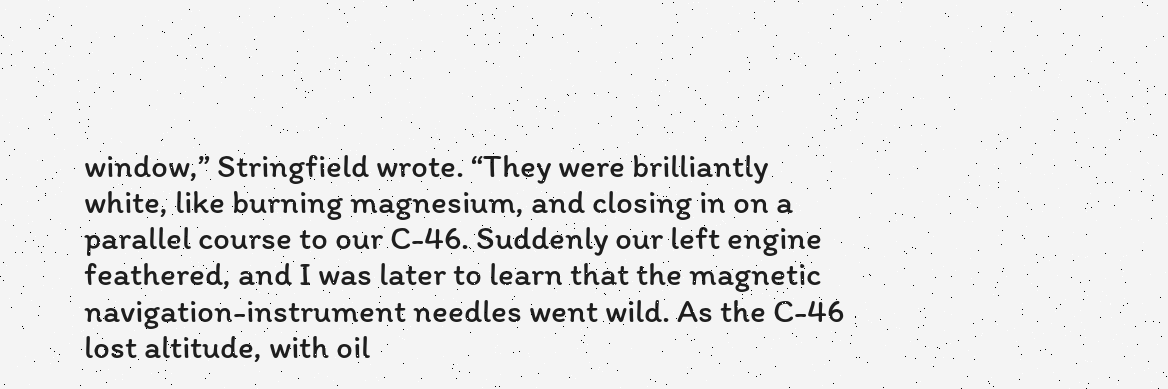window,” Stringfield wrote. “They were brilliantly white, like burning magnesium, and closing in on a parallel course to our C-46. Suddenly our left engine feathered, and I was later to learn that the magnetic navigation-instrument needles went wild. As the C-46 lost altitude, with oil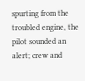spurting from the troubled engine, the pilot sounded an alert; crew and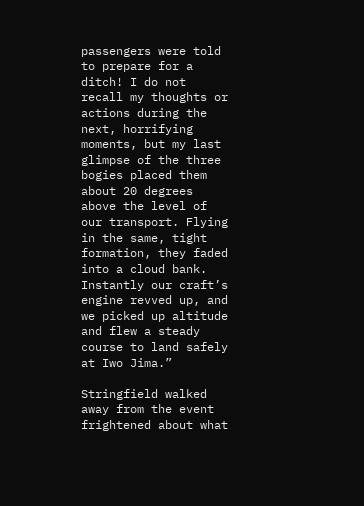passengers were told to prepare for a ditch! I do not recall my thoughts or actions during the next, horrifying moments, but my last glimpse of the three bogies placed them about 20 degrees above the level of our transport. Flying in the same, tight formation, they faded into a cloud bank. Instantly our craft’s engine revved up, and we picked up altitude and flew a steady course to land safely at Iwo Jima.”

Stringfield walked away from the event frightened about what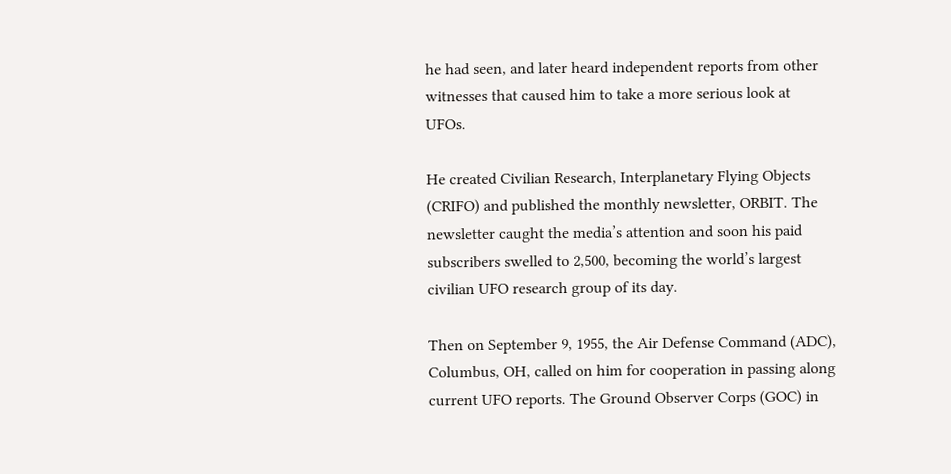he had seen, and later heard independent reports from other witnesses that caused him to take a more serious look at UFOs.

He created Civilian Research, Interplanetary Flying Objects (CRIFO) and published the monthly newsletter, ORBIT. The newsletter caught the media’s attention and soon his paid subscribers swelled to 2,500, becoming the world’s largest civilian UFO research group of its day.

Then on September 9, 1955, the Air Defense Command (ADC), Columbus, OH, called on him for cooperation in passing along current UFO reports. The Ground Observer Corps (GOC) in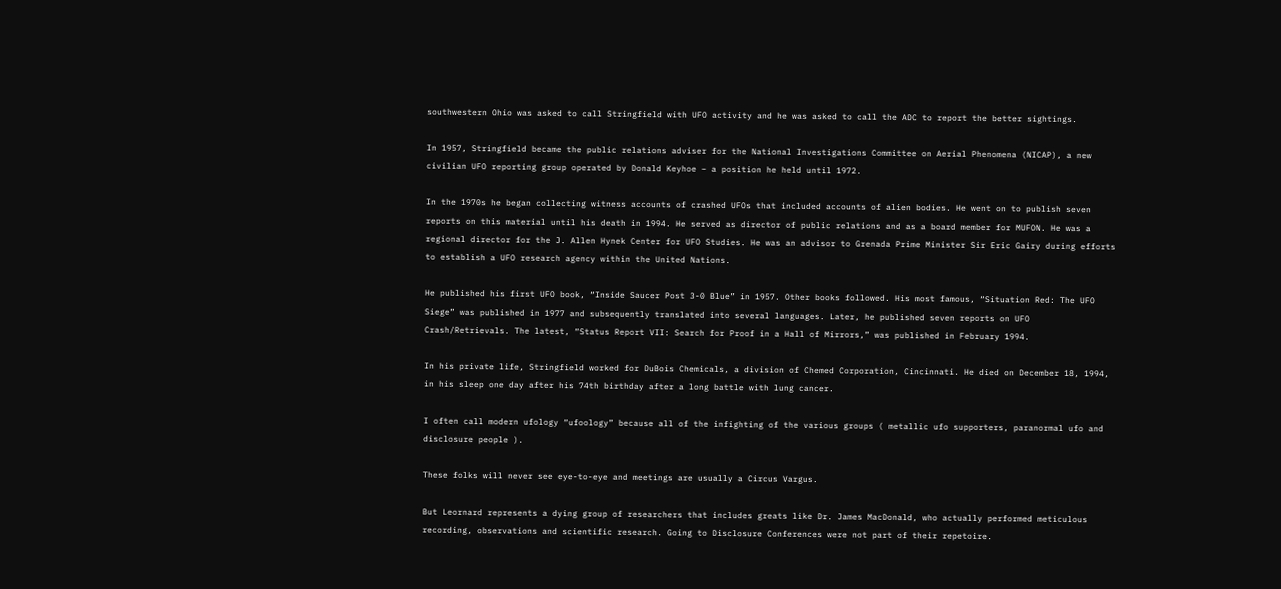southwestern Ohio was asked to call Stringfield with UFO activity and he was asked to call the ADC to report the better sightings.

In 1957, Stringfield became the public relations adviser for the National Investigations Committee on Aerial Phenomena (NICAP), a new civilian UFO reporting group operated by Donald Keyhoe – a position he held until 1972.

In the 1970s he began collecting witness accounts of crashed UFOs that included accounts of alien bodies. He went on to publish seven reports on this material until his death in 1994. He served as director of public relations and as a board member for MUFON. He was a regional director for the J. Allen Hynek Center for UFO Studies. He was an advisor to Grenada Prime Minister Sir Eric Gairy during efforts to establish a UFO research agency within the United Nations.

He published his first UFO book, “Inside Saucer Post 3-0 Blue” in 1957. Other books followed. His most famous, “Situation Red: The UFO Siege” was published in 1977 and subsequently translated into several languages. Later, he published seven reports on UFO Crash/Retrievals. The latest, “Status Report VII: Search for Proof in a Hall of Mirrors,” was published in February 1994.

In his private life, Stringfield worked for DuBois Chemicals, a division of Chemed Corporation, Cincinnati. He died on December 18, 1994, in his sleep one day after his 74th birthday after a long battle with lung cancer.

I often call modern ufology “ufoology” because all of the infighting of the various groups ( metallic ufo supporters, paranormal ufo and disclosure people ).

These folks will never see eye-to-eye and meetings are usually a Circus Vargus.

But Leornard represents a dying group of researchers that includes greats like Dr. James MacDonald, who actually performed meticulous recording, observations and scientific research. Going to Disclosure Conferences were not part of their repetoire.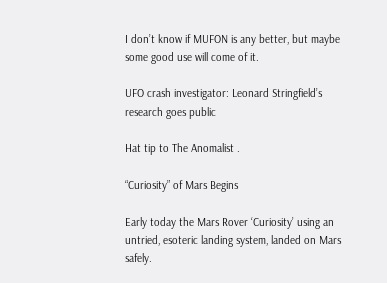I don’t know if MUFON is any better, but maybe some good use will come of it.

UFO crash investigator: Leonard Stringfield’s research goes public

Hat tip to The Anomalist .

“Curiosity” of Mars Begins

Early today the Mars Rover ‘Curiosity’ using an untried, esoteric landing system, landed on Mars safely.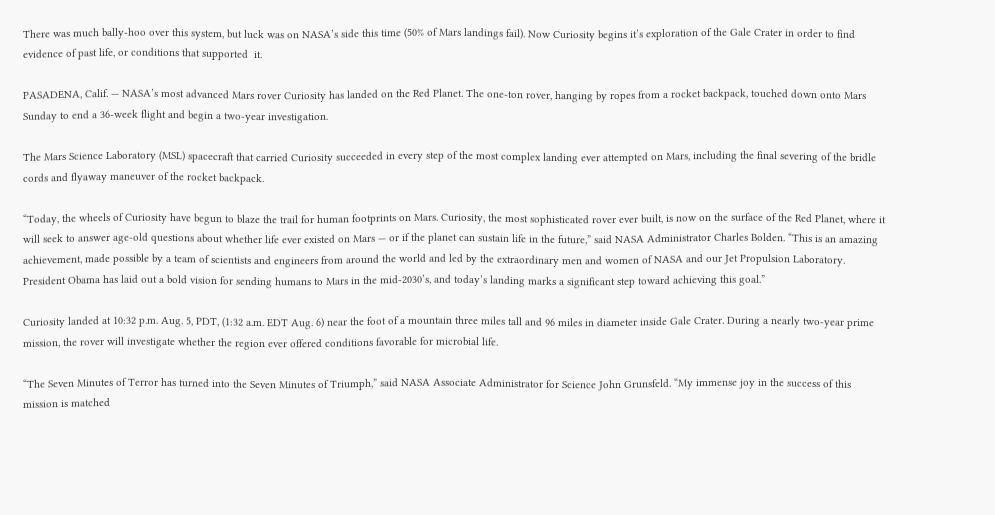There was much bally-hoo over this system, but luck was on NASA’s side this time (50% of Mars landings fail). Now Curiosity begins it’s exploration of the Gale Crater in order to find evidence of past life, or conditions that supported  it.

PASADENA, Calif. — NASA’s most advanced Mars rover Curiosity has landed on the Red Planet. The one-ton rover, hanging by ropes from a rocket backpack, touched down onto Mars Sunday to end a 36-week flight and begin a two-year investigation.

The Mars Science Laboratory (MSL) spacecraft that carried Curiosity succeeded in every step of the most complex landing ever attempted on Mars, including the final severing of the bridle cords and flyaway maneuver of the rocket backpack.

“Today, the wheels of Curiosity have begun to blaze the trail for human footprints on Mars. Curiosity, the most sophisticated rover ever built, is now on the surface of the Red Planet, where it will seek to answer age-old questions about whether life ever existed on Mars — or if the planet can sustain life in the future,” said NASA Administrator Charles Bolden. “This is an amazing achievement, made possible by a team of scientists and engineers from around the world and led by the extraordinary men and women of NASA and our Jet Propulsion Laboratory. President Obama has laid out a bold vision for sending humans to Mars in the mid-2030’s, and today’s landing marks a significant step toward achieving this goal.”

Curiosity landed at 10:32 p.m. Aug. 5, PDT, (1:32 a.m. EDT Aug. 6) near the foot of a mountain three miles tall and 96 miles in diameter inside Gale Crater. During a nearly two-year prime mission, the rover will investigate whether the region ever offered conditions favorable for microbial life.

“The Seven Minutes of Terror has turned into the Seven Minutes of Triumph,” said NASA Associate Administrator for Science John Grunsfeld. “My immense joy in the success of this mission is matched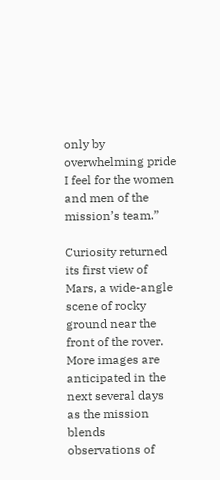only by overwhelming pride I feel for the women and men of the mission’s team.”

Curiosity returned its first view of Mars, a wide-angle scene of rocky ground near the front of the rover. More images are anticipated in the next several days as the mission blends observations of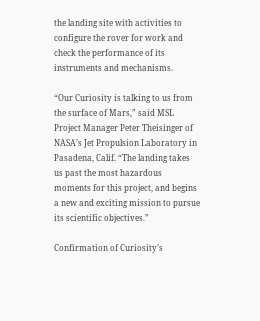the landing site with activities to configure the rover for work and check the performance of its instruments and mechanisms.

“Our Curiosity is talking to us from the surface of Mars,” said MSL Project Manager Peter Theisinger of NASA’s Jet Propulsion Laboratory in Pasadena, Calif. “The landing takes us past the most hazardous moments for this project, and begins a new and exciting mission to pursue its scientific objectives.”

Confirmation of Curiosity’s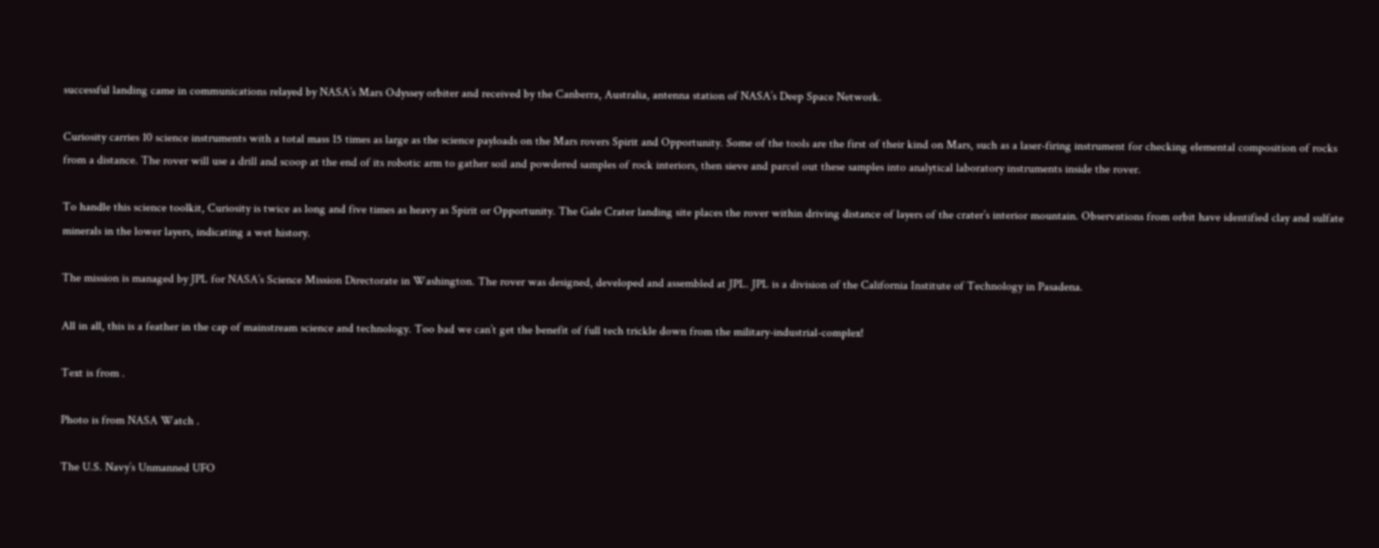successful landing came in communications relayed by NASA’s Mars Odyssey orbiter and received by the Canberra, Australia, antenna station of NASA’s Deep Space Network.

Curiosity carries 10 science instruments with a total mass 15 times as large as the science payloads on the Mars rovers Spirit and Opportunity. Some of the tools are the first of their kind on Mars, such as a laser-firing instrument for checking elemental composition of rocks from a distance. The rover will use a drill and scoop at the end of its robotic arm to gather soil and powdered samples of rock interiors, then sieve and parcel out these samples into analytical laboratory instruments inside the rover.

To handle this science toolkit, Curiosity is twice as long and five times as heavy as Spirit or Opportunity. The Gale Crater landing site places the rover within driving distance of layers of the crater’s interior mountain. Observations from orbit have identified clay and sulfate minerals in the lower layers, indicating a wet history.

The mission is managed by JPL for NASA’s Science Mission Directorate in Washington. The rover was designed, developed and assembled at JPL. JPL is a division of the California Institute of Technology in Pasadena.

All in all, this is a feather in the cap of mainstream science and technology. Too bad we can’t get the benefit of full tech trickle down from the military-industrial-complex!

Text is from .

Photo is from NASA Watch .

The U.S. Navy’s Unmanned UFO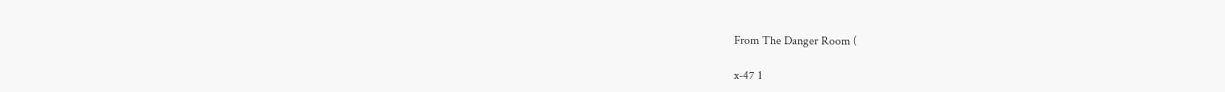From The Danger Room (

x-47 1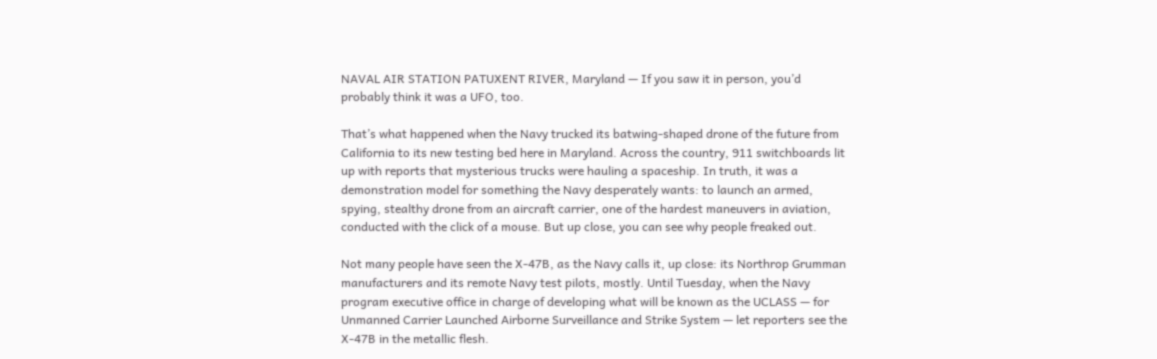NAVAL AIR STATION PATUXENT RIVER, Maryland — If you saw it in person, you’d probably think it was a UFO, too.

That’s what happened when the Navy trucked its batwing-shaped drone of the future from California to its new testing bed here in Maryland. Across the country, 911 switchboards lit up with reports that mysterious trucks were hauling a spaceship. In truth, it was a demonstration model for something the Navy desperately wants: to launch an armed, spying, stealthy drone from an aircraft carrier, one of the hardest maneuvers in aviation, conducted with the click of a mouse. But up close, you can see why people freaked out.

Not many people have seen the X-47B, as the Navy calls it, up close: its Northrop Grumman manufacturers and its remote Navy test pilots, mostly. Until Tuesday, when the Navy program executive office in charge of developing what will be known as the UCLASS — for Unmanned Carrier Launched Airborne Surveillance and Strike System — let reporters see the X-47B in the metallic flesh.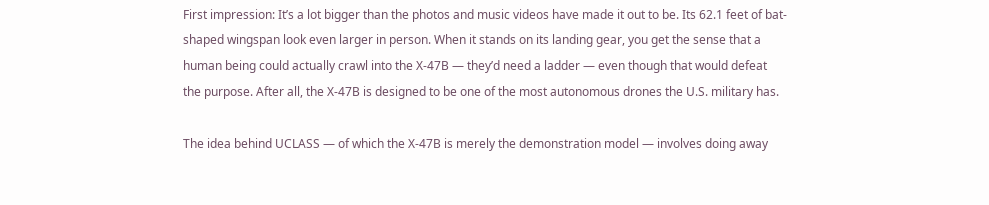First impression: It’s a lot bigger than the photos and music videos have made it out to be. Its 62.1 feet of bat-shaped wingspan look even larger in person. When it stands on its landing gear, you get the sense that a human being could actually crawl into the X-47B — they’d need a ladder — even though that would defeat the purpose. After all, the X-47B is designed to be one of the most autonomous drones the U.S. military has.

The idea behind UCLASS — of which the X-47B is merely the demonstration model — involves doing away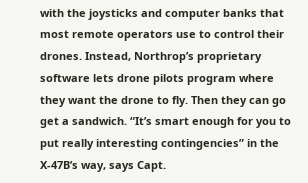with the joysticks and computer banks that most remote operators use to control their drones. Instead, Northrop’s proprietary software lets drone pilots program where they want the drone to fly. Then they can go get a sandwich. “It’s smart enough for you to put really interesting contingencies” in the X-47B’s way, says Capt.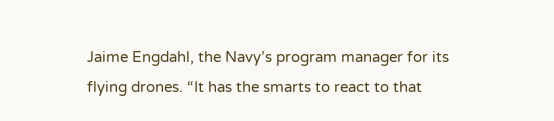Jaime Engdahl, the Navy’s program manager for its flying drones. “It has the smarts to react to that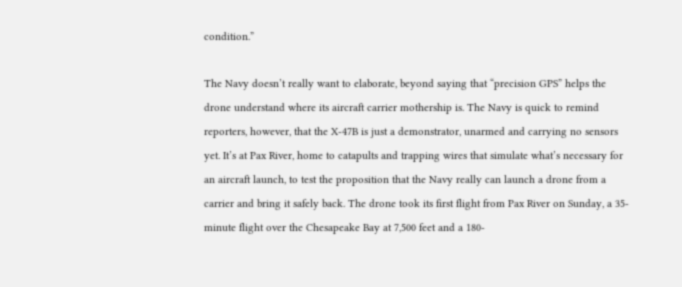condition.”

The Navy doesn’t really want to elaborate, beyond saying that “precision GPS” helps the drone understand where its aircraft carrier mothership is. The Navy is quick to remind reporters, however, that the X-47B is just a demonstrator, unarmed and carrying no sensors yet. It’s at Pax River, home to catapults and trapping wires that simulate what’s necessary for an aircraft launch, to test the proposition that the Navy really can launch a drone from a carrier and bring it safely back. The drone took its first flight from Pax River on Sunday, a 35-minute flight over the Chesapeake Bay at 7,500 feet and a 180-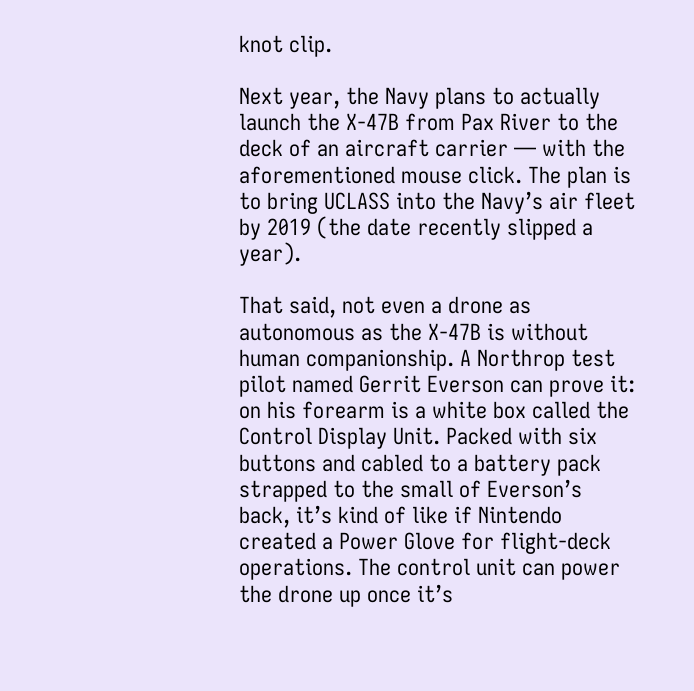knot clip.

Next year, the Navy plans to actually launch the X-47B from Pax River to the deck of an aircraft carrier — with the aforementioned mouse click. The plan is to bring UCLASS into the Navy’s air fleet by 2019 (the date recently slipped a year).

That said, not even a drone as autonomous as the X-47B is without human companionship. A Northrop test pilot named Gerrit Everson can prove it: on his forearm is a white box called the Control Display Unit. Packed with six buttons and cabled to a battery pack strapped to the small of Everson’s back, it’s kind of like if Nintendo created a Power Glove for flight-deck operations. The control unit can power the drone up once it’s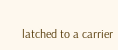latched to a carrier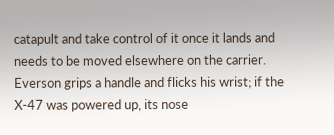catapult and take control of it once it lands and needs to be moved elsewhere on the carrier. Everson grips a handle and flicks his wrist; if the X-47 was powered up, its nose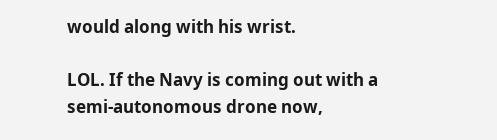would along with his wrist.

LOL. If the Navy is coming out with a semi-autonomous drone now,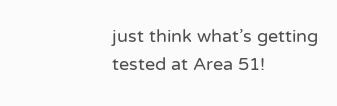just think what’s getting tested at Area 51!